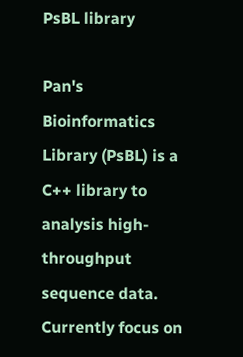PsBL library

Pan's Bioinformatics Library (PsBL) is a C++ library to analysis high-throughput sequence data. Currently focus on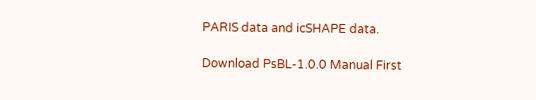PARIS data and icSHAPE data.

Download PsBL-1.0.0 Manual First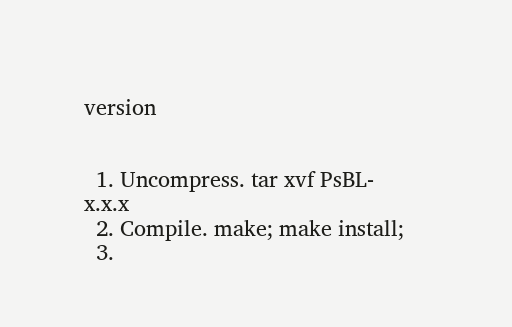version


  1. Uncompress. tar xvf PsBL-x.x.x
  2. Compile. make; make install;
  3.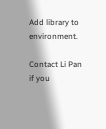Add library to environment.

Contact Li Pan if you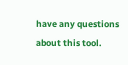have any questions about this tool.